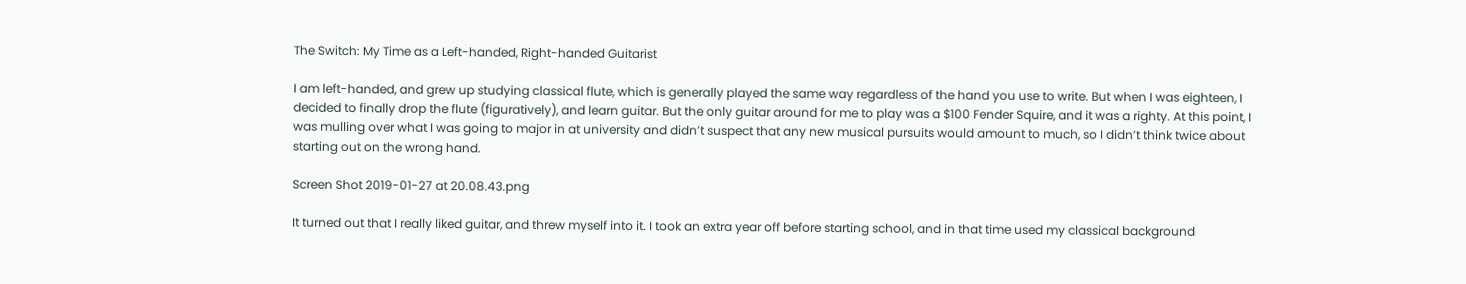The Switch: My Time as a Left-handed, Right-handed Guitarist

I am left-handed, and grew up studying classical flute, which is generally played the same way regardless of the hand you use to write. But when I was eighteen, I decided to finally drop the flute (figuratively), and learn guitar. But the only guitar around for me to play was a $100 Fender Squire, and it was a righty. At this point, I was mulling over what I was going to major in at university and didn’t suspect that any new musical pursuits would amount to much, so I didn’t think twice about starting out on the wrong hand.

Screen Shot 2019-01-27 at 20.08.43.png

It turned out that I really liked guitar, and threw myself into it. I took an extra year off before starting school, and in that time used my classical background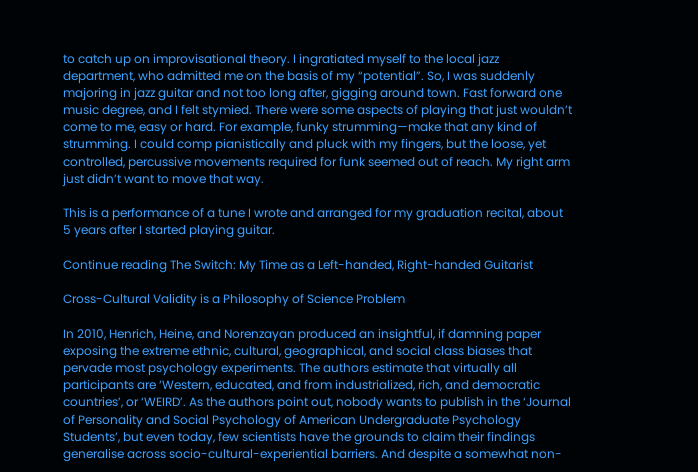to catch up on improvisational theory. I ingratiated myself to the local jazz department, who admitted me on the basis of my “potential”. So, I was suddenly majoring in jazz guitar and not too long after, gigging around town. Fast forward one music degree, and I felt stymied. There were some aspects of playing that just wouldn’t come to me, easy or hard. For example, funky strumming—make that any kind of strumming. I could comp pianistically and pluck with my fingers, but the loose, yet controlled, percussive movements required for funk seemed out of reach. My right arm just didn’t want to move that way.

This is a performance of a tune I wrote and arranged for my graduation recital, about 5 years after I started playing guitar.

Continue reading The Switch: My Time as a Left-handed, Right-handed Guitarist

Cross-Cultural Validity is a Philosophy of Science Problem

In 2010, Henrich, Heine, and Norenzayan produced an insightful, if damning paper exposing the extreme ethnic, cultural, geographical, and social class biases that pervade most psychology experiments. The authors estimate that virtually all participants are ‘Western, educated, and from industrialized, rich, and democratic countries’, or ‘WEIRD’. As the authors point out, nobody wants to publish in the ‘Journal of Personality and Social Psychology of American Undergraduate Psychology Students’, but even today, few scientists have the grounds to claim their findings generalise across socio-cultural-experiential barriers. And despite a somewhat non-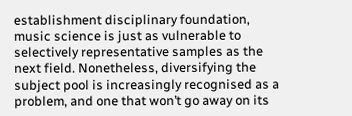establishment disciplinary foundation, music science is just as vulnerable to selectively representative samples as the next field. Nonetheless, diversifying the subject pool is increasingly recognised as a problem, and one that won’t go away on its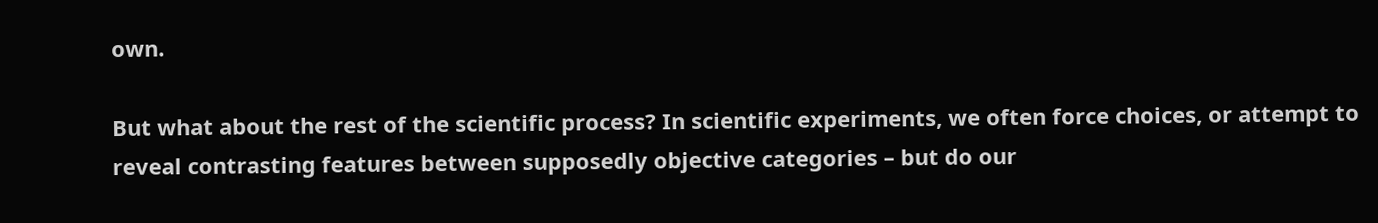own.

But what about the rest of the scientific process? In scientific experiments, we often force choices, or attempt to reveal contrasting features between supposedly objective categories – but do our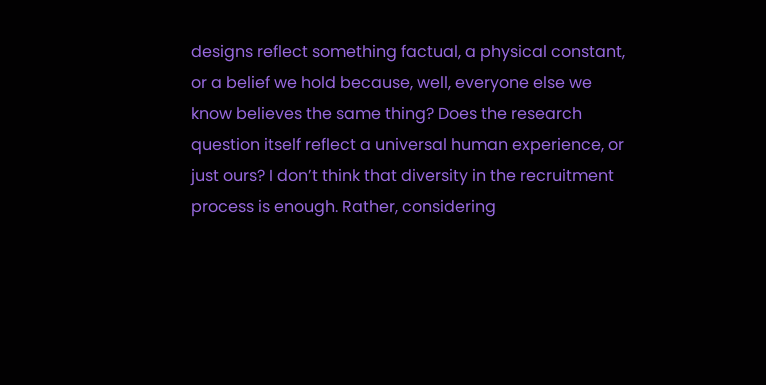designs reflect something factual, a physical constant, or a belief we hold because, well, everyone else we know believes the same thing? Does the research question itself reflect a universal human experience, or just ours? I don’t think that diversity in the recruitment process is enough. Rather, considering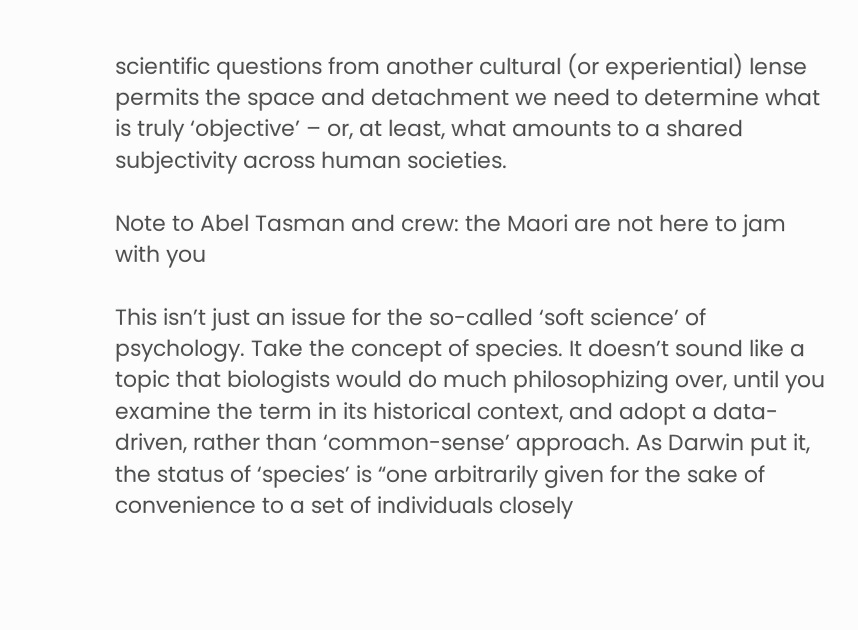scientific questions from another cultural (or experiential) lense permits the space and detachment we need to determine what is truly ‘objective’ – or, at least, what amounts to a shared subjectivity across human societies.

Note to Abel Tasman and crew: the Maori are not here to jam with you

This isn’t just an issue for the so-called ‘soft science’ of psychology. Take the concept of species. It doesn’t sound like a topic that biologists would do much philosophizing over, until you examine the term in its historical context, and adopt a data-driven, rather than ‘common-sense’ approach. As Darwin put it, the status of ‘species’ is “one arbitrarily given for the sake of convenience to a set of individuals closely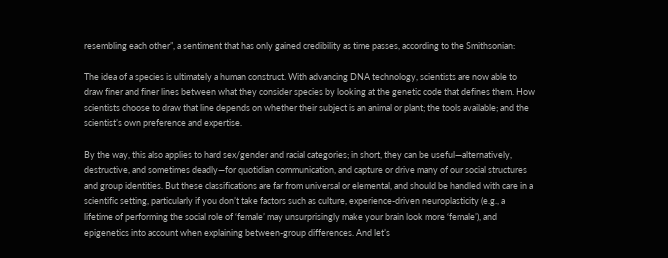resembling each other”, a sentiment that has only gained credibility as time passes, according to the Smithsonian:

The idea of a species is ultimately a human construct. With advancing DNA technology, scientists are now able to draw finer and finer lines between what they consider species by looking at the genetic code that defines them. How scientists choose to draw that line depends on whether their subject is an animal or plant; the tools available; and the scientist’s own preference and expertise.

By the way, this also applies to hard sex/gender and racial categories; in short, they can be useful—alternatively, destructive, and sometimes deadly—for quotidian communication, and capture or drive many of our social structures and group identities. But these classifications are far from universal or elemental, and should be handled with care in a scientific setting, particularly if you don’t take factors such as culture, experience-driven neuroplasticity (e.g., a lifetime of performing the social role of ‘female’ may unsurprisingly make your brain look more ‘female’), and epigenetics into account when explaining between-group differences. And let’s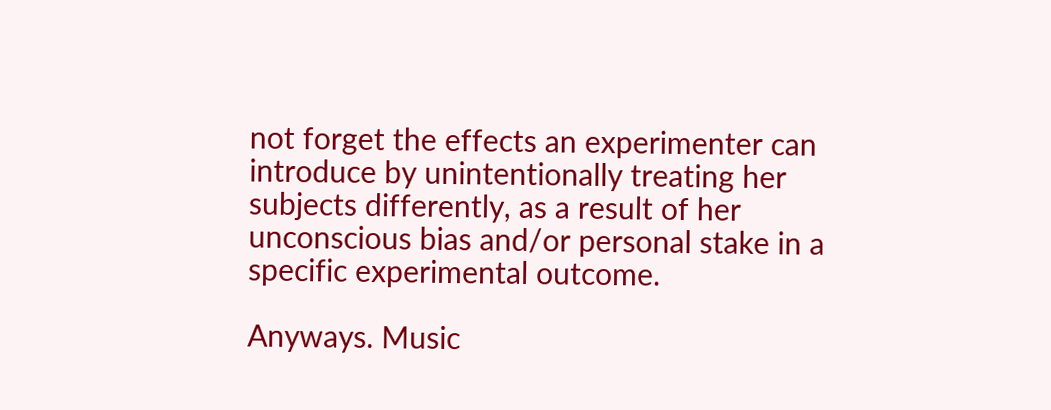not forget the effects an experimenter can introduce by unintentionally treating her subjects differently, as a result of her unconscious bias and/or personal stake in a specific experimental outcome.

Anyways. Music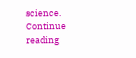science. Continue reading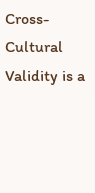Cross-Cultural Validity is a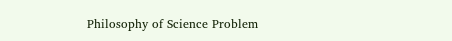Philosophy of Science Problem